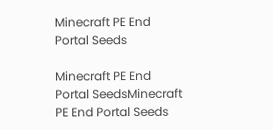Minecraft PE End Portal Seeds

Minecraft PE End Portal SeedsMinecraft PE End Portal Seeds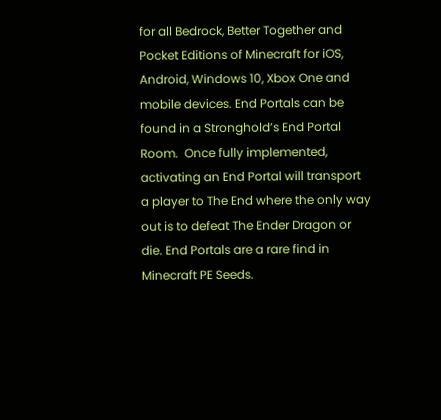for all Bedrock, Better Together and Pocket Editions of Minecraft for iOS, Android, Windows 10, Xbox One and mobile devices. End Portals can be found in a Stronghold’s End Portal Room.  Once fully implemented, activating an End Portal will transport a player to The End where the only way out is to defeat The Ender Dragon or die. End Portals are a rare find in Minecraft PE Seeds.